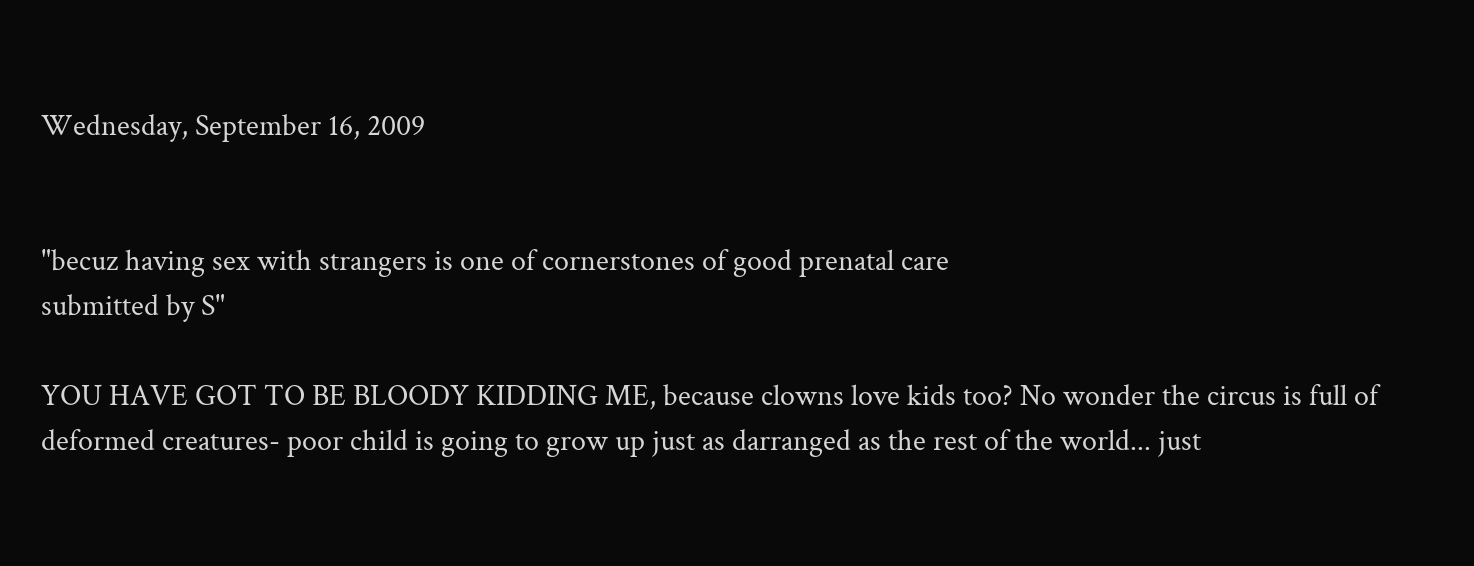Wednesday, September 16, 2009


"becuz having sex with strangers is one of cornerstones of good prenatal care
submitted by S"

YOU HAVE GOT TO BE BLOODY KIDDING ME, because clowns love kids too? No wonder the circus is full of deformed creatures- poor child is going to grow up just as darranged as the rest of the world... just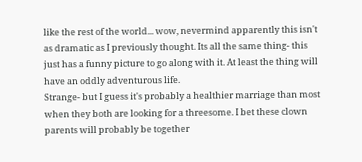like the rest of the world... wow, nevermind apparently this isn't as dramatic as I previously thought. Its all the same thing- this just has a funny picture to go along with it. At least the thing will have an oddly adventurous life.
Strange- but I guess it's probably a healthier marriage than most when they both are looking for a threesome. I bet these clown parents will probably be together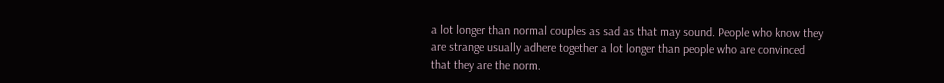a lot longer than normal couples as sad as that may sound. People who know they are strange usually adhere together a lot longer than people who are convinced that they are the norm.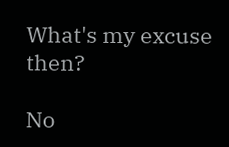What's my excuse then?

No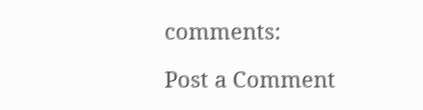comments:

Post a Comment